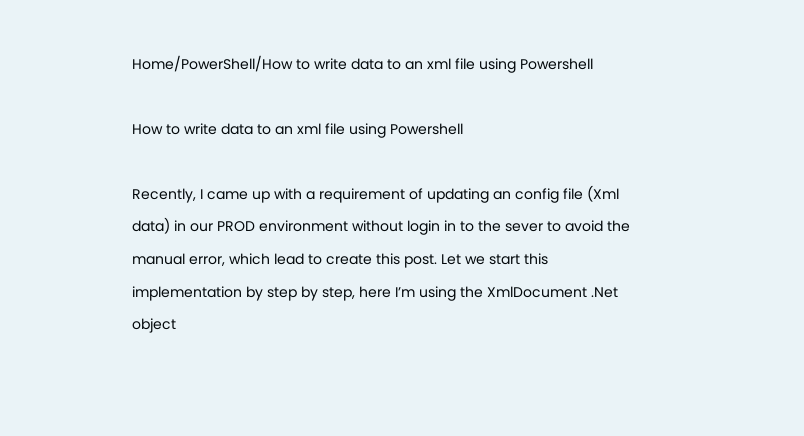Home/PowerShell/How to write data to an xml file using Powershell

How to write data to an xml file using Powershell

Recently, I came up with a requirement of updating an config file (Xml data) in our PROD environment without login in to the sever to avoid the manual error, which lead to create this post. Let we start this implementation by step by step, here I’m using the XmlDocument .Net object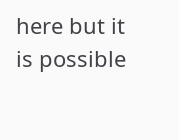here but it is possible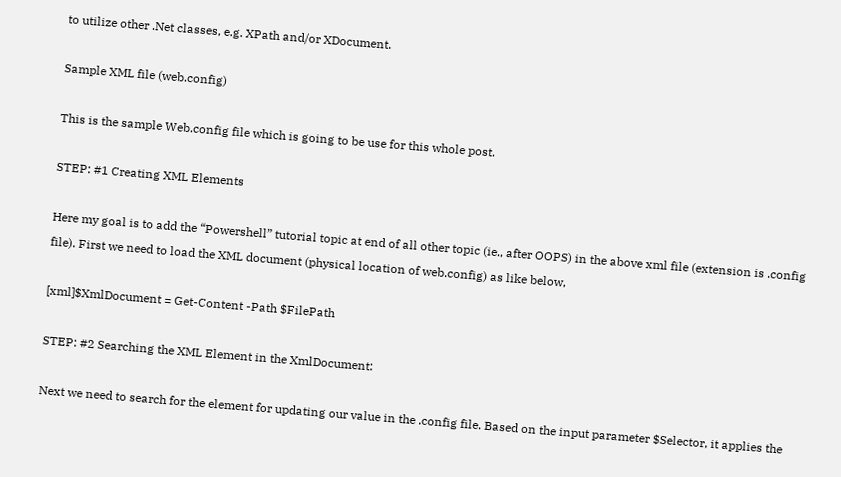to utilize other .Net classes, e.g. XPath and/or XDocument.

Sample XML file (web.config)

This is the sample Web.config file which is going to be use for this whole post.

STEP: #1 Creating XML Elements

Here my goal is to add the “Powershell” tutorial topic at end of all other topic (ie., after OOPS) in the above xml file (extension is .config file). First we need to load the XML document (physical location of web.config) as like below,

[xml]$XmlDocument = Get-Content -Path $FilePath

STEP: #2 Searching the XML Element in the XmlDocument:

Next we need to search for the element for updating our value in the .config file. Based on the input parameter $Selector, it applies the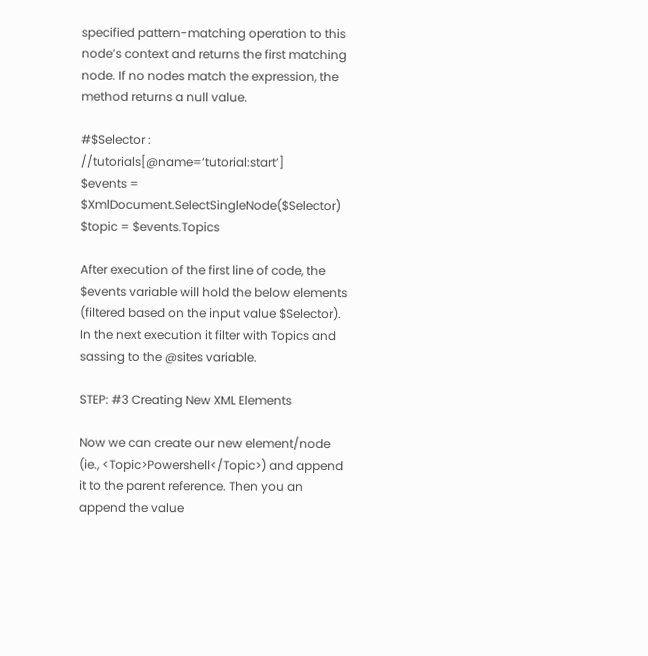specified pattern-matching operation to this node’s context and returns the first matching node. If no nodes match the expression, the method returns a null value.

#$Selector : //tutorials[@name=’tutorial:start’]
$events = $XmlDocument.SelectSingleNode($Selector)
$topic = $events.Topics

After execution of the first line of code, the $events variable will hold the below elements (filtered based on the input value $Selector). In the next execution it filter with Topics and sassing to the @sites variable.

STEP: #3 Creating New XML Elements

Now we can create our new element/node (ie., <Topic>Powershell</Topic>) and append it to the parent reference. Then you an append the value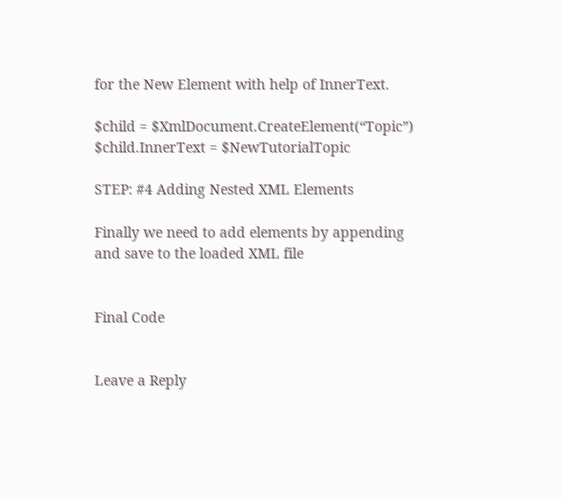for the New Element with help of InnerText.

$child = $XmlDocument.CreateElement(“Topic”)
$child.InnerText = $NewTutorialTopic

STEP: #4 Adding Nested XML Elements

Finally we need to add elements by appending and save to the loaded XML file


Final Code


Leave a Reply